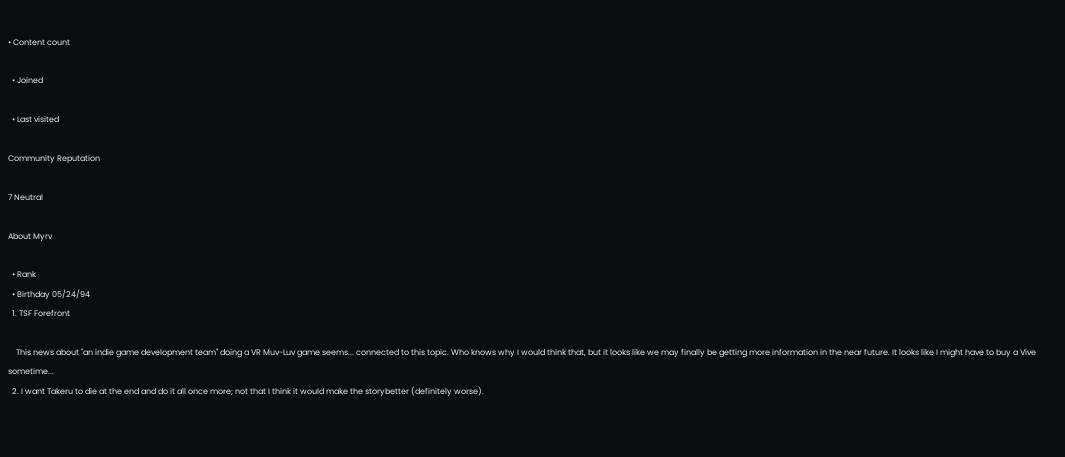• Content count

  • Joined

  • Last visited

Community Reputation

7 Neutral

About Myrv

  • Rank
  • Birthday 05/24/94
  1. TSF Forefront

    This news about "an indie game development team" doing a VR Muv-Luv game seems... connected to this topic. Who knows why I would think that, but it looks like we may finally be getting more information in the near future. It looks like I might have to buy a Vive sometime...
  2. I want Takeru to die at the end and do it all once more; not that I think it would make the storybetter (definitely worse).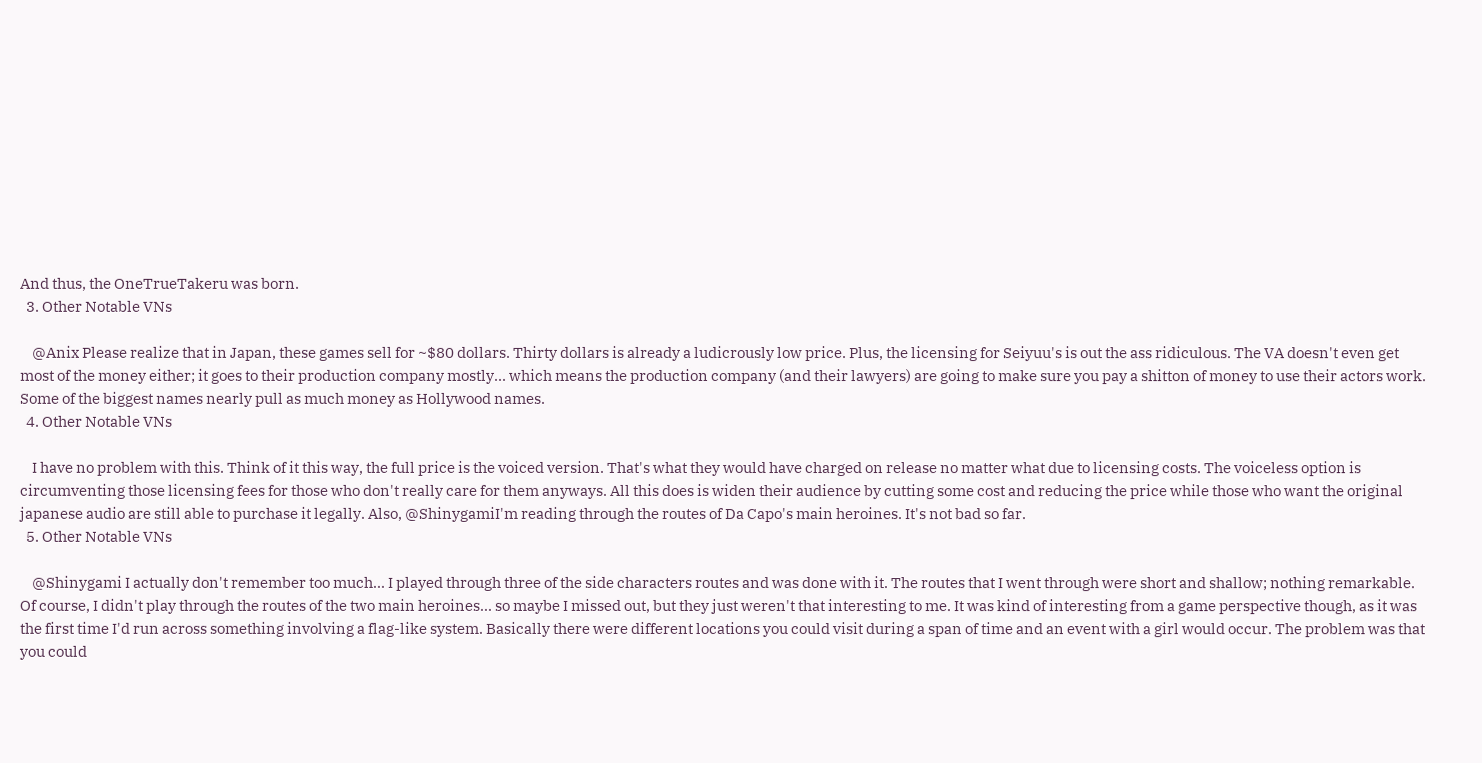And thus, the OneTrueTakeru was born.
  3. Other Notable VNs

    @Anix Please realize that in Japan, these games sell for ~$80 dollars. Thirty dollars is already a ludicrously low price. Plus, the licensing for Seiyuu's is out the ass ridiculous. The VA doesn't even get most of the money either; it goes to their production company mostly... which means the production company (and their lawyers) are going to make sure you pay a shitton of money to use their actors work. Some of the biggest names nearly pull as much money as Hollywood names.
  4. Other Notable VNs

    I have no problem with this. Think of it this way, the full price is the voiced version. That's what they would have charged on release no matter what due to licensing costs. The voiceless option is circumventing those licensing fees for those who don't really care for them anyways. All this does is widen their audience by cutting some cost and reducing the price while those who want the original japanese audio are still able to purchase it legally. Also, @ShinygamiI'm reading through the routes of Da Capo's main heroines. It's not bad so far.
  5. Other Notable VNs

    @Shinygami I actually don't remember too much... I played through three of the side characters routes and was done with it. The routes that I went through were short and shallow; nothing remarkable. Of course, I didn't play through the routes of the two main heroines... so maybe I missed out, but they just weren't that interesting to me. It was kind of interesting from a game perspective though, as it was the first time I'd run across something involving a flag-like system. Basically there were different locations you could visit during a span of time and an event with a girl would occur. The problem was that you could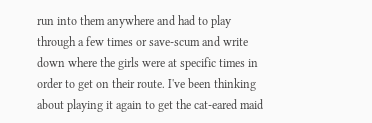run into them anywhere and had to play through a few times or save-scum and write down where the girls were at specific times in order to get on their route. I've been thinking about playing it again to get the cat-eared maid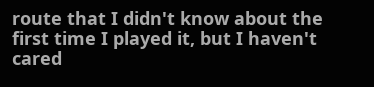route that I didn't know about the first time I played it, but I haven't cared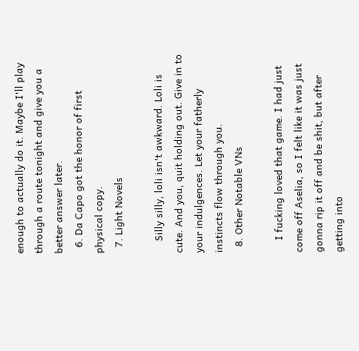enough to actually do it. Maybe I'll play through a route tonight and give you a better answer later.
  6. Da Capo got the honor of first physical copy.
  7. Light Novels

    Silly silly, loli isn't awkward. Loli is cute. And you, quit holding out. Give in to your indulgences. Let your fatherly instincts flow through you.
  8. Other Notable VNs

    I fucking loved that game. I had just come off Aselia, so I felt like it was just gonna rip it off and be shit, but after getting into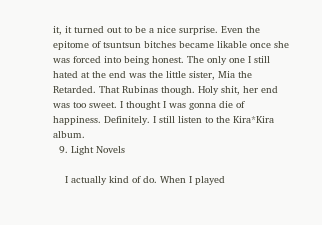it, it turned out to be a nice surprise. Even the epitome of tsuntsun bitches became likable once she was forced into being honest. The only one I still hated at the end was the little sister, Mia the Retarded. That Rubinas though. Holy shit, her end was too sweet. I thought I was gonna die of happiness. Definitely. I still listen to the Kira*Kira album.
  9. Light Novels

    I actually kind of do. When I played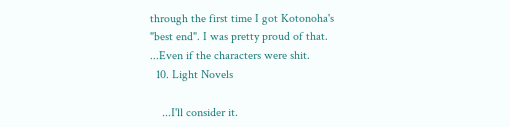through the first time I got Kotonoha's "best end". I was pretty proud of that. ...Even if the characters were shit.
  10. Light Novels

    ...I'll consider it.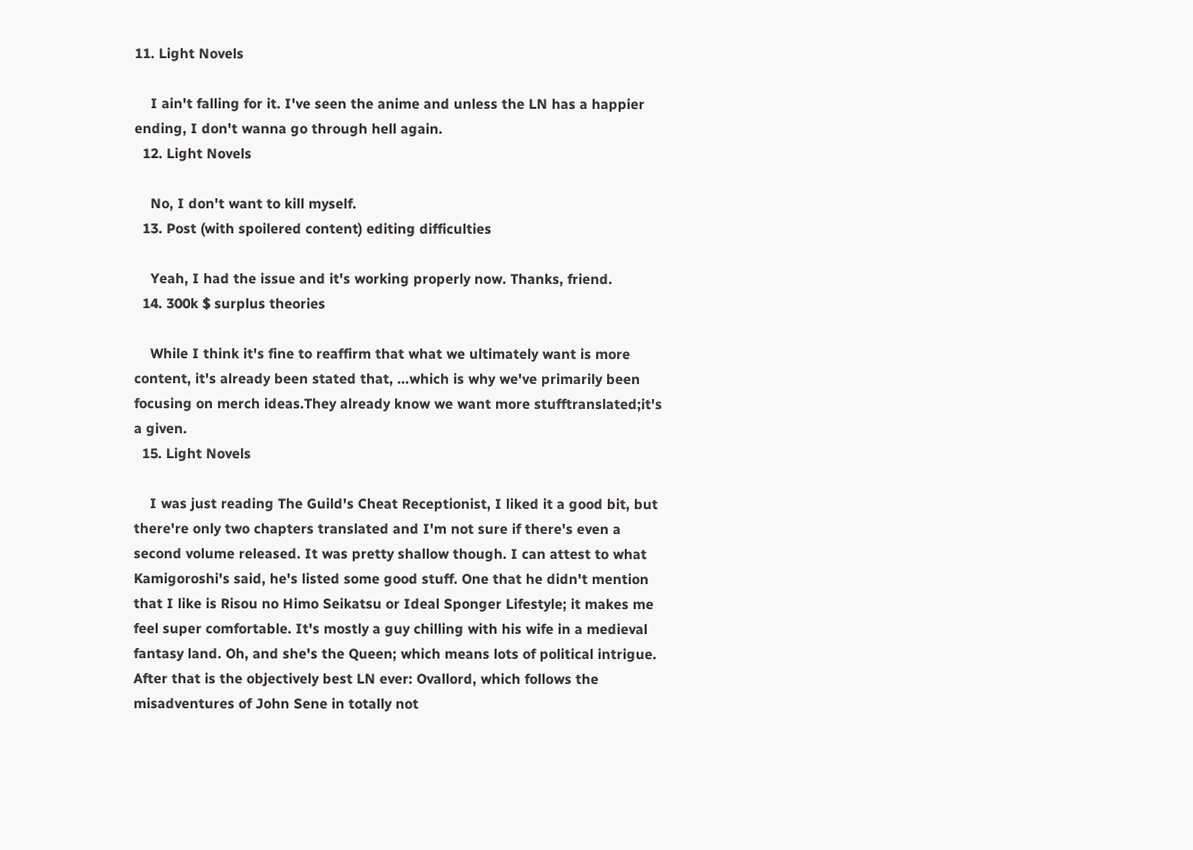11. Light Novels

    I ain't falling for it. I've seen the anime and unless the LN has a happier ending, I don't wanna go through hell again.
  12. Light Novels

    No, I don't want to kill myself.
  13. Post (with spoilered content) editing difficulties

    Yeah, I had the issue and it's working properly now. Thanks, friend.
  14. 300k $ surplus theories

    While I think it's fine to reaffirm that what we ultimately want is more content, it's already been stated that, ...which is why we've primarily been focusing on merch ideas.They already know we want more stufftranslated;it's a given.
  15. Light Novels

    I was just reading The Guild's Cheat Receptionist, I liked it a good bit, but there're only two chapters translated and I'm not sure if there's even a second volume released. It was pretty shallow though. I can attest to what Kamigoroshi's said, he's listed some good stuff. One that he didn't mention that I like is Risou no Himo Seikatsu or Ideal Sponger Lifestyle; it makes me feel super comfortable. It's mostly a guy chilling with his wife in a medieval fantasy land. Oh, and she's the Queen; which means lots of political intrigue. After that is the objectively best LN ever: Ovallord, which follows the misadventures of John Sene in totally not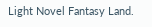Light Novel Fantasy Land.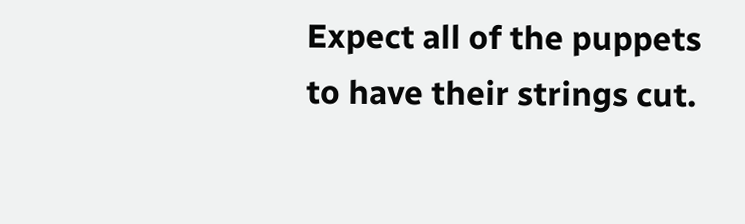Expect all of the puppets to have their strings cut.